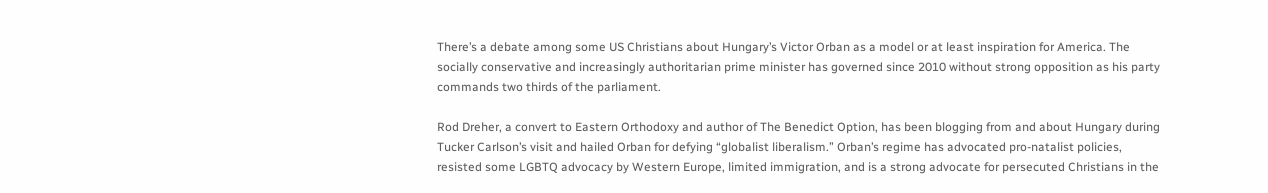There’s a debate among some US Christians about Hungary’s Victor Orban as a model or at least inspiration for America. The socially conservative and increasingly authoritarian prime minister has governed since 2010 without strong opposition as his party commands two thirds of the parliament.

Rod Dreher, a convert to Eastern Orthodoxy and author of The Benedict Option, has been blogging from and about Hungary during Tucker Carlson’s visit and hailed Orban for defying “globalist liberalism.” Orban’s regime has advocated pro-natalist policies, resisted some LGBTQ advocacy by Western Europe, limited immigration, and is a strong advocate for persecuted Christians in the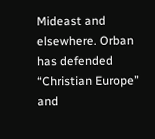Mideast and elsewhere. Orban has defended “Christian Europe” and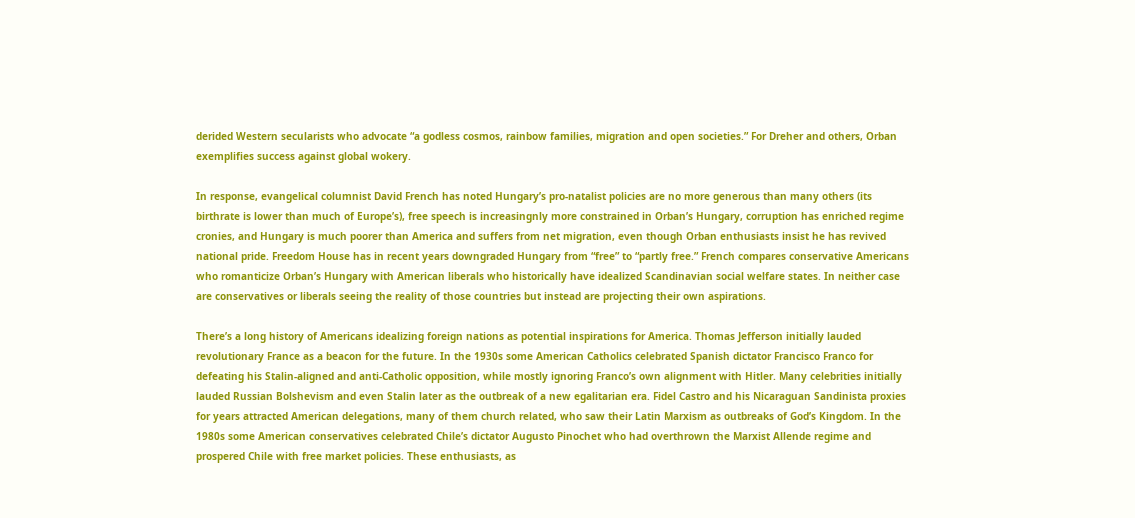derided Western secularists who advocate “a godless cosmos, rainbow families, migration and open societies.” For Dreher and others, Orban exemplifies success against global wokery.

In response, evangelical columnist David French has noted Hungary’s pro-natalist policies are no more generous than many others (its birthrate is lower than much of Europe’s), free speech is increasingnly more constrained in Orban’s Hungary, corruption has enriched regime cronies, and Hungary is much poorer than America and suffers from net migration, even though Orban enthusiasts insist he has revived national pride. Freedom House has in recent years downgraded Hungary from “free” to “partly free.” French compares conservative Americans who romanticize Orban’s Hungary with American liberals who historically have idealized Scandinavian social welfare states. In neither case are conservatives or liberals seeing the reality of those countries but instead are projecting their own aspirations.

There’s a long history of Americans idealizing foreign nations as potential inspirations for America. Thomas Jefferson initially lauded revolutionary France as a beacon for the future. In the 1930s some American Catholics celebrated Spanish dictator Francisco Franco for defeating his Stalin-aligned and anti-Catholic opposition, while mostly ignoring Franco’s own alignment with Hitler. Many celebrities initially lauded Russian Bolshevism and even Stalin later as the outbreak of a new egalitarian era. Fidel Castro and his Nicaraguan Sandinista proxies for years attracted American delegations, many of them church related, who saw their Latin Marxism as outbreaks of God’s Kingdom. In the 1980s some American conservatives celebrated Chile’s dictator Augusto Pinochet who had overthrown the Marxist Allende regime and prospered Chile with free market policies. These enthusiasts, as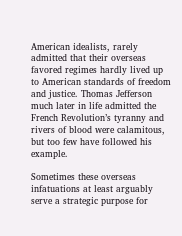American idealists, rarely admitted that their overseas favored regimes hardly lived up to American standards of freedom and justice. Thomas Jefferson much later in life admitted the French Revolution’s tyranny and rivers of blood were calamitous, but too few have followed his example.

Sometimes these overseas infatuations at least arguably serve a strategic purpose for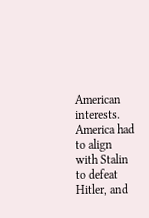American interests. America had to align with Stalin to defeat Hitler, and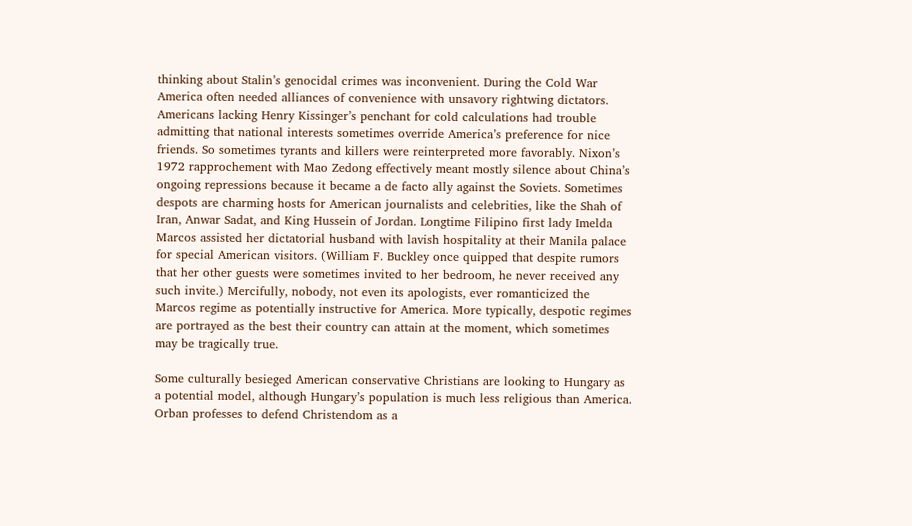thinking about Stalin’s genocidal crimes was inconvenient. During the Cold War America often needed alliances of convenience with unsavory rightwing dictators. Americans lacking Henry Kissinger’s penchant for cold calculations had trouble admitting that national interests sometimes override America’s preference for nice friends. So sometimes tyrants and killers were reinterpreted more favorably. Nixon’s 1972 rapprochement with Mao Zedong effectively meant mostly silence about China’s ongoing repressions because it became a de facto ally against the Soviets. Sometimes despots are charming hosts for American journalists and celebrities, like the Shah of Iran, Anwar Sadat, and King Hussein of Jordan. Longtime Filipino first lady Imelda Marcos assisted her dictatorial husband with lavish hospitality at their Manila palace for special American visitors. (William F. Buckley once quipped that despite rumors that her other guests were sometimes invited to her bedroom, he never received any such invite.) Mercifully, nobody, not even its apologists, ever romanticized the Marcos regime as potentially instructive for America. More typically, despotic regimes are portrayed as the best their country can attain at the moment, which sometimes may be tragically true.

Some culturally besieged American conservative Christians are looking to Hungary as a potential model, although Hungary’s population is much less religious than America. Orban professes to defend Christendom as a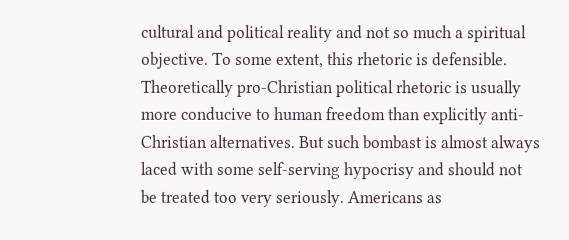cultural and political reality and not so much a spiritual objective. To some extent, this rhetoric is defensible. Theoretically pro-Christian political rhetoric is usually more conducive to human freedom than explicitly anti-Christian alternatives. But such bombast is almost always laced with some self-serving hypocrisy and should not be treated too very seriously. Americans as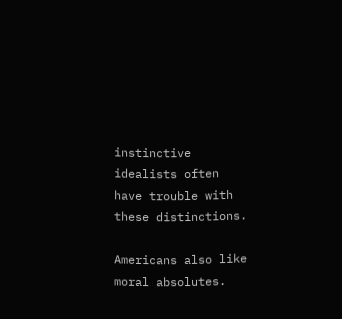instinctive idealists often have trouble with these distinctions.

Americans also like moral absolutes.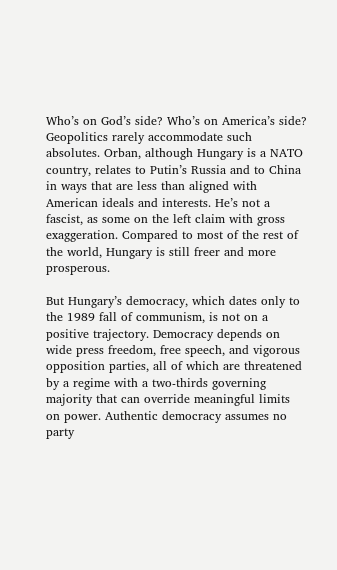Who’s on God’s side? Who’s on America’s side? Geopolitics rarely accommodate such absolutes. Orban, although Hungary is a NATO country, relates to Putin’s Russia and to China in ways that are less than aligned with American ideals and interests. He’s not a fascist, as some on the left claim with gross exaggeration. Compared to most of the rest of the world, Hungary is still freer and more prosperous.

But Hungary’s democracy, which dates only to the 1989 fall of communism, is not on a positive trajectory. Democracy depends on wide press freedom, free speech, and vigorous opposition parties, all of which are threatened by a regime with a two-thirds governing majority that can override meaningful limits on power. Authentic democracy assumes no party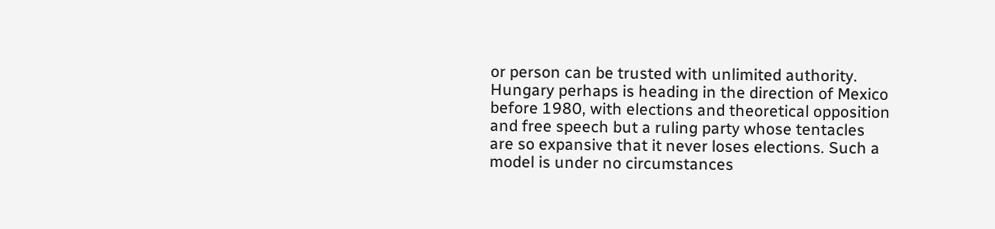or person can be trusted with unlimited authority. Hungary perhaps is heading in the direction of Mexico before 1980, with elections and theoretical opposition and free speech but a ruling party whose tentacles are so expansive that it never loses elections. Such a model is under no circumstances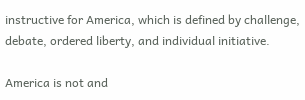instructive for America, which is defined by challenge, debate, ordered liberty, and individual initiative.

America is not and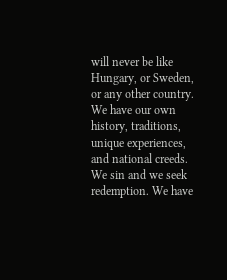will never be like Hungary, or Sweden, or any other country. We have our own history, traditions, unique experiences, and national creeds. We sin and we seek redemption. We have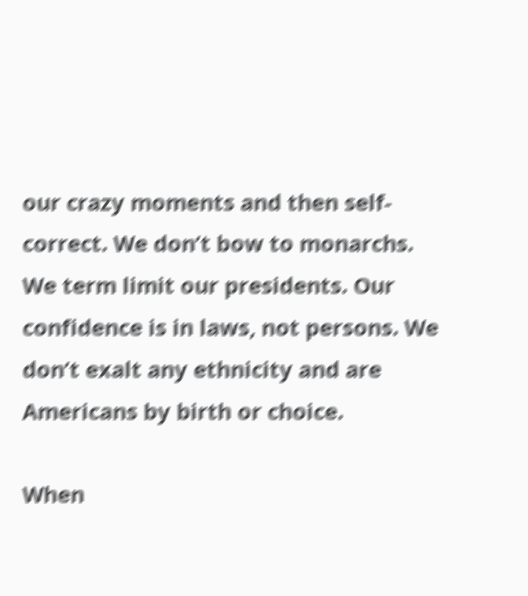our crazy moments and then self-correct. We don’t bow to monarchs. We term limit our presidents. Our confidence is in laws, not persons. We don’t exalt any ethnicity and are Americans by birth or choice.

When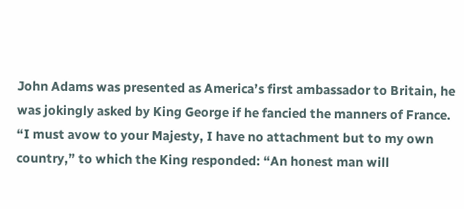John Adams was presented as America’s first ambassador to Britain, he was jokingly asked by King George if he fancied the manners of France. “I must avow to your Majesty, I have no attachment but to my own country,” to which the King responded: “An honest man will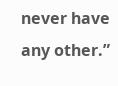never have any other.”